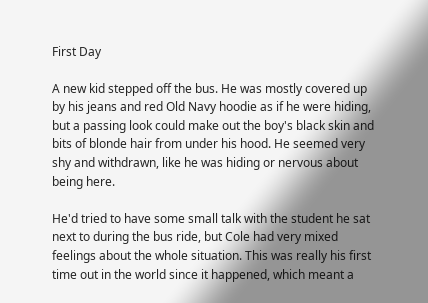First Day

A new kid stepped off the bus. He was mostly covered up by his jeans and red Old Navy hoodie as if he were hiding, but a passing look could make out the boy's black skin and bits of blonde hair from under his hood. He seemed very shy and withdrawn, like he was hiding or nervous about being here.

He'd tried to have some small talk with the student he sat next to during the bus ride, but Cole had very mixed feelings about the whole situation. This was really his first time out in the world since it happened, which meant a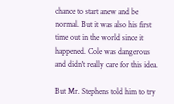chance to start anew and be normal. But it was also his first time out in the world since it happened. Cole was dangerous and didn't really care for this idea.

But Mr. Stephens told him to try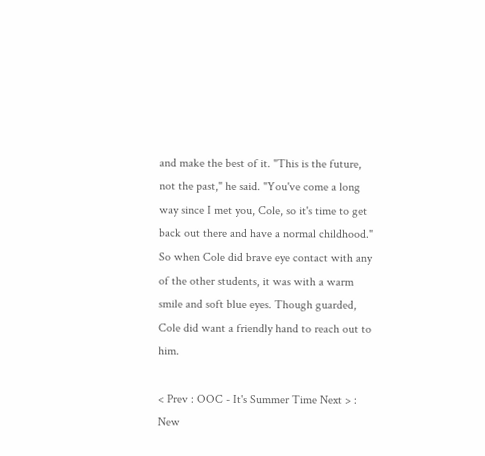and make the best of it. "This is the future, not the past," he said. "You've come a long way since I met you, Cole, so it's time to get back out there and have a normal childhood." So when Cole did brave eye contact with any of the other students, it was with a warm smile and soft blue eyes. Though guarded, Cole did want a friendly hand to reach out to him.

< Prev : OOC - It's Summer Time Next > : New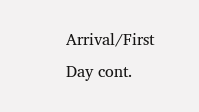Arrival/First Day cont.